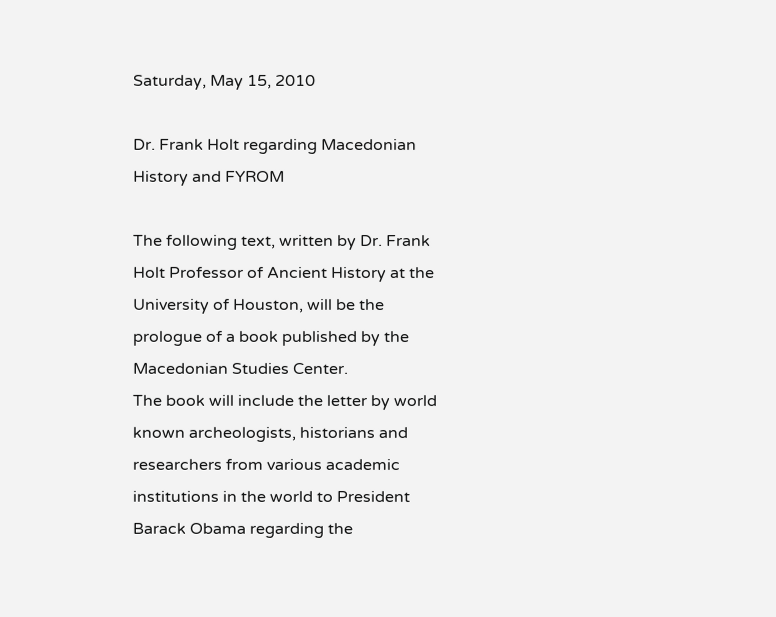Saturday, May 15, 2010

Dr. Frank Holt regarding Macedonian History and FYROM

The following text, written by Dr. Frank Holt Professor of Ancient History at the University of Houston, will be the prologue of a book published by the Macedonian Studies Center.
The book will include the letter by world known archeologists, historians and researchers from various academic institutions in the world to President Barack Obama regarding the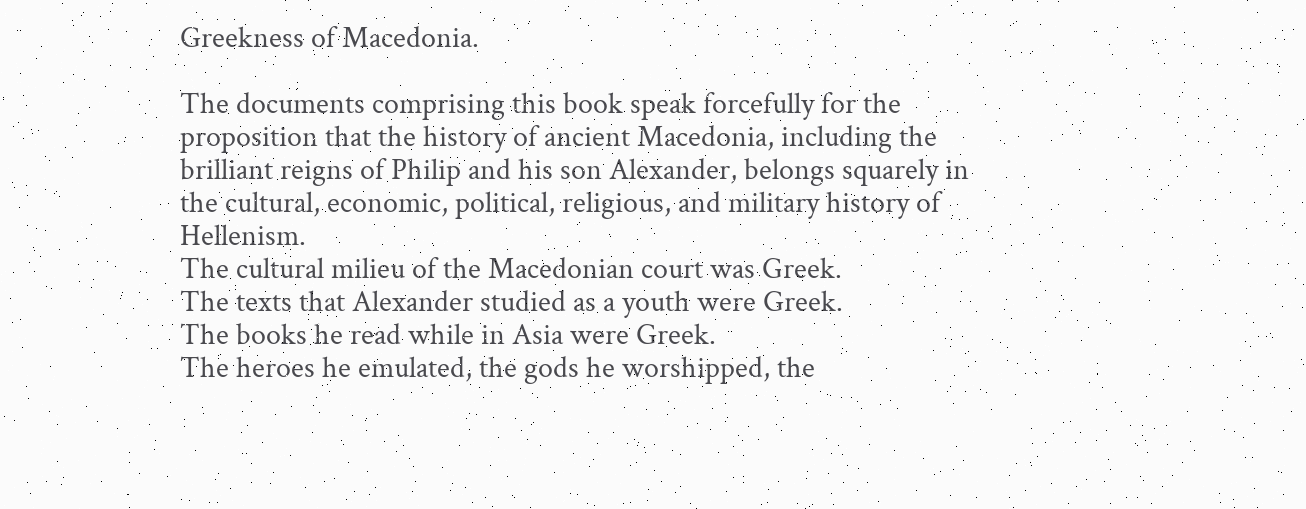Greekness of Macedonia.

The documents comprising this book speak forcefully for the proposition that the history of ancient Macedonia, including the brilliant reigns of Philip and his son Alexander, belongs squarely in the cultural, economic, political, religious, and military history of Hellenism.
The cultural milieu of the Macedonian court was Greek.
The texts that Alexander studied as a youth were Greek.
The books he read while in Asia were Greek.
The heroes he emulated, the gods he worshipped, the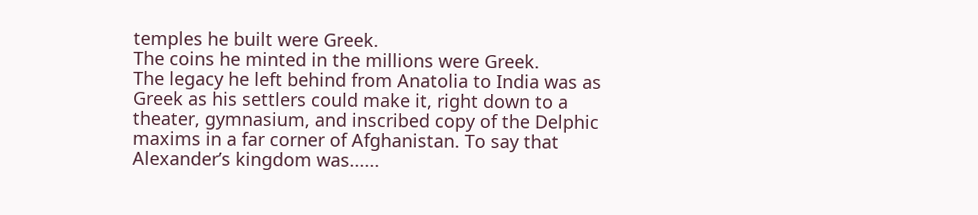temples he built were Greek.
The coins he minted in the millions were Greek.
The legacy he left behind from Anatolia to India was as Greek as his settlers could make it, right down to a theater, gymnasium, and inscribed copy of the Delphic maxims in a far corner of Afghanistan. To say that Alexander’s kingdom was......